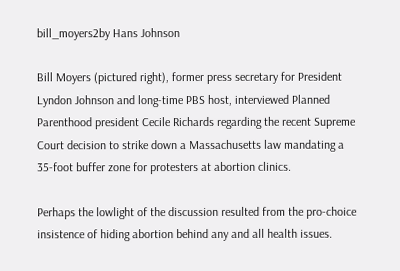bill_moyers2by Hans Johnson

Bill Moyers (pictured right), former press secretary for President Lyndon Johnson and long-time PBS host, interviewed Planned Parenthood president Cecile Richards regarding the recent Supreme Court decision to strike down a Massachusetts law mandating a 35-foot buffer zone for protesters at abortion clinics.

Perhaps the lowlight of the discussion resulted from the pro-choice insistence of hiding abortion behind any and all health issues.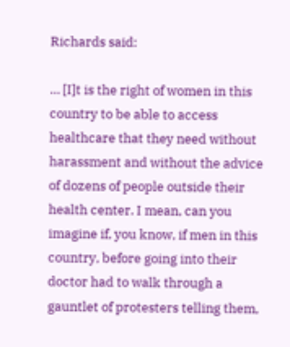Richards said:

… [I]t is the right of women in this country to be able to access healthcare that they need without harassment and without the advice of dozens of people outside their health center. I mean, can you imagine if, you know, if men in this country, before going into their doctor had to walk through a gauntlet of protesters telling them,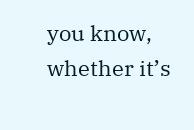you know, whether it’s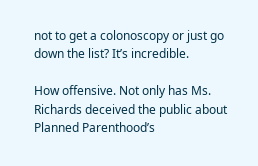not to get a colonoscopy or just go down the list? It’s incredible.

How offensive. Not only has Ms. Richards deceived the public about Planned Parenthood’s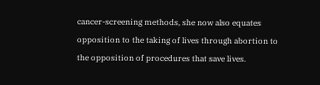cancer-screening methods, she now also equates opposition to the taking of lives through abortion to the opposition of procedures that save lives.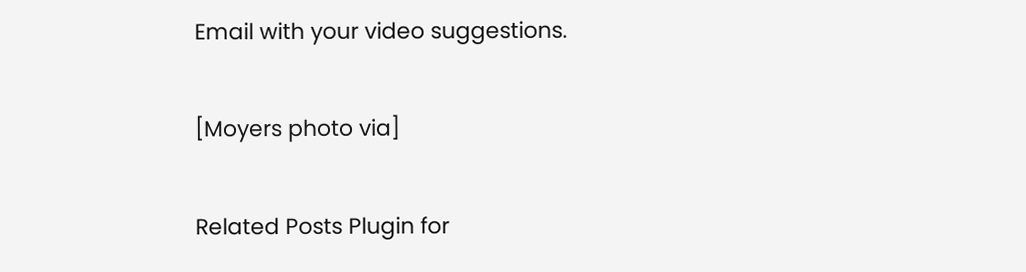Email with your video suggestions.

[Moyers photo via]

Related Posts Plugin for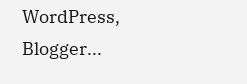WordPress, Blogger...